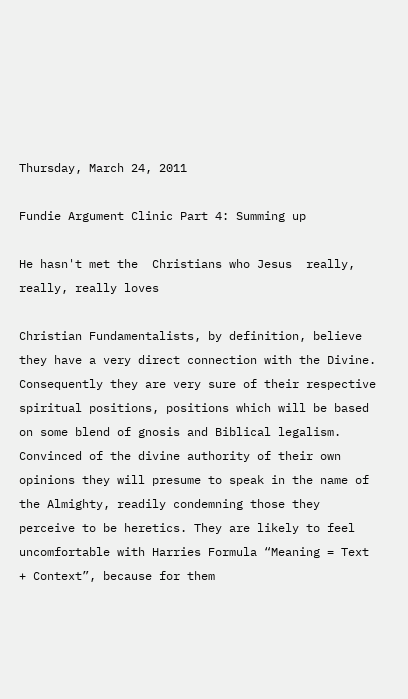Thursday, March 24, 2011

Fundie Argument Clinic Part 4: Summing up

He hasn't met the  Christians who Jesus  really, really, really loves

Christian Fundamentalists, by definition, believe they have a very direct connection with the Divine. Consequently they are very sure of their respective spiritual positions, positions which will be based on some blend of gnosis and Biblical legalism. Convinced of the divine authority of their own opinions they will presume to speak in the name of the Almighty, readily condemning those they perceive to be heretics. They are likely to feel uncomfortable with Harries Formula “Meaning = Text + Context”, because for them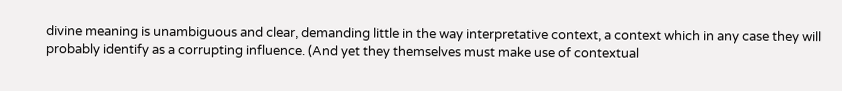divine meaning is unambiguous and clear, demanding little in the way interpretative context, a context which in any case they will probably identify as a corrupting influence. (And yet they themselves must make use of contextual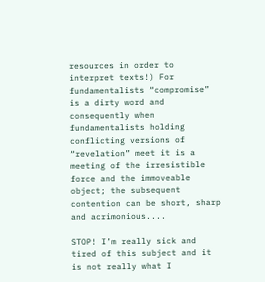resources in order to interpret texts!) For fundamentalists “compromise” is a dirty word and consequently when fundamentalists holding conflicting versions of “revelation” meet it is a meeting of the irresistible force and the immoveable object; the subsequent contention can be short, sharp and acrimonious....

STOP! I’m really sick and tired of this subject and it is not really what I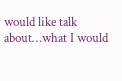would like talk about…what I would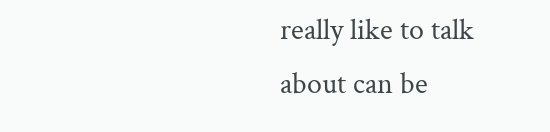really like to talk about can be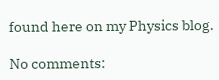found here on my Physics blog.

No comments: